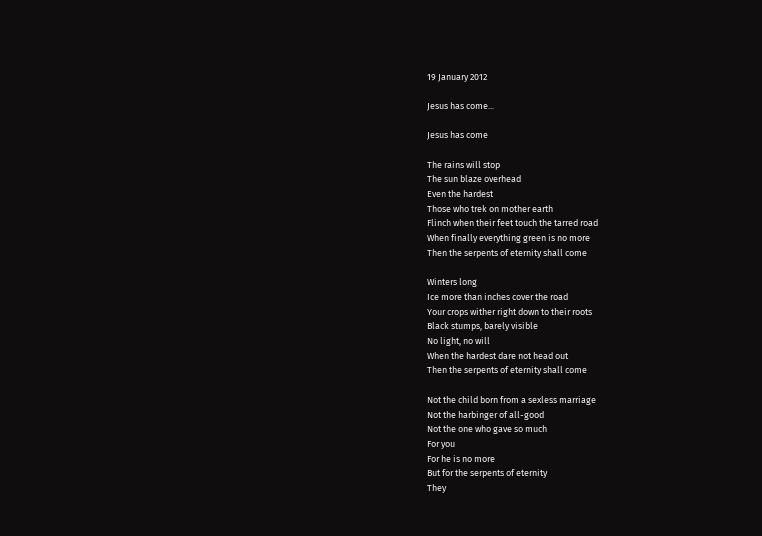19 January 2012

Jesus has come...

Jesus has come

The rains will stop
The sun blaze overhead
Even the hardest
Those who trek on mother earth
Flinch when their feet touch the tarred road
When finally everything green is no more
Then the serpents of eternity shall come

Winters long
Ice more than inches cover the road
Your crops wither right down to their roots
Black stumps, barely visible
No light, no will
When the hardest dare not head out
Then the serpents of eternity shall come

Not the child born from a sexless marriage
Not the harbinger of all-good
Not the one who gave so much
For you
For he is no more
But for the serpents of eternity
They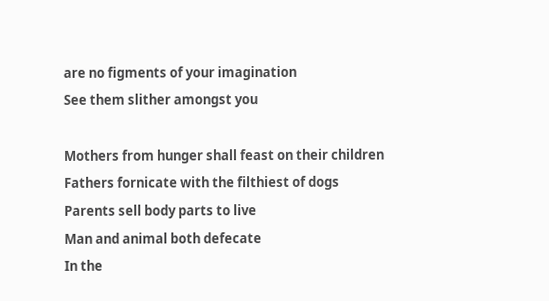are no figments of your imagination
See them slither amongst you

Mothers from hunger shall feast on their children
Fathers fornicate with the filthiest of dogs
Parents sell body parts to live
Man and animal both defecate
In the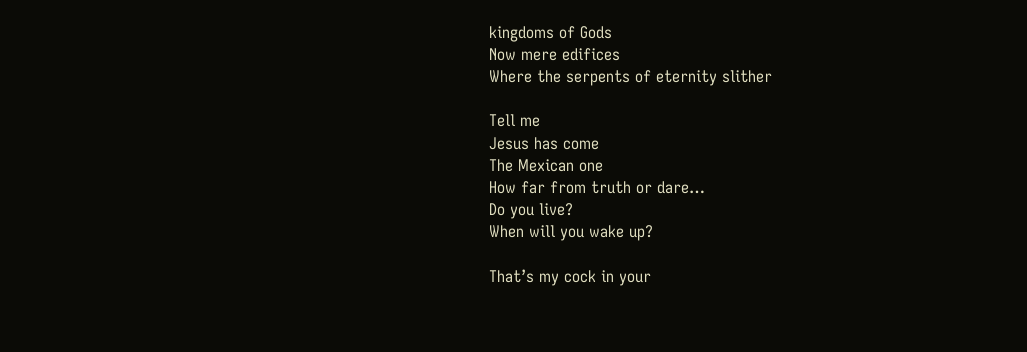kingdoms of Gods
Now mere edifices
Where the serpents of eternity slither

Tell me
Jesus has come
The Mexican one
How far from truth or dare…
Do you live?
When will you wake up?

That’s my cock in your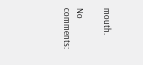mouth.

No comments: